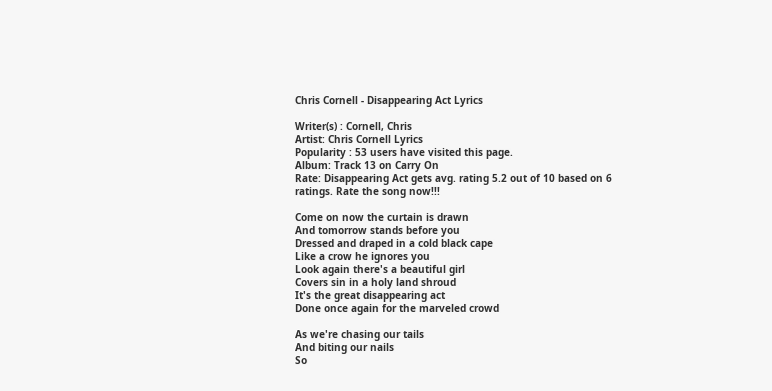Chris Cornell - Disappearing Act Lyrics

Writer(s) : Cornell, Chris
Artist: Chris Cornell Lyrics
Popularity : 53 users have visited this page.
Album: Track 13 on Carry On
Rate: Disappearing Act gets avg. rating 5.2 out of 10 based on 6 ratings. Rate the song now!!!

Come on now the curtain is drawn
And tomorrow stands before you
Dressed and draped in a cold black cape
Like a crow he ignores you
Look again there's a beautiful girl
Covers sin in a holy land shroud
It's the great disappearing act
Done once again for the marveled crowd

As we're chasing our tails
And biting our nails
So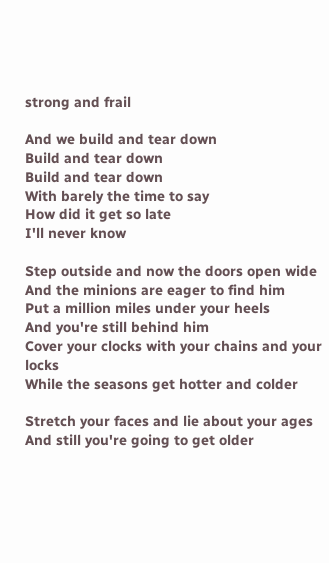strong and frail

And we build and tear down
Build and tear down
Build and tear down
With barely the time to say
How did it get so late
I'll never know

Step outside and now the doors open wide
And the minions are eager to find him
Put a million miles under your heels
And you're still behind him
Cover your clocks with your chains and your locks
While the seasons get hotter and colder

Stretch your faces and lie about your ages
And still you're going to get older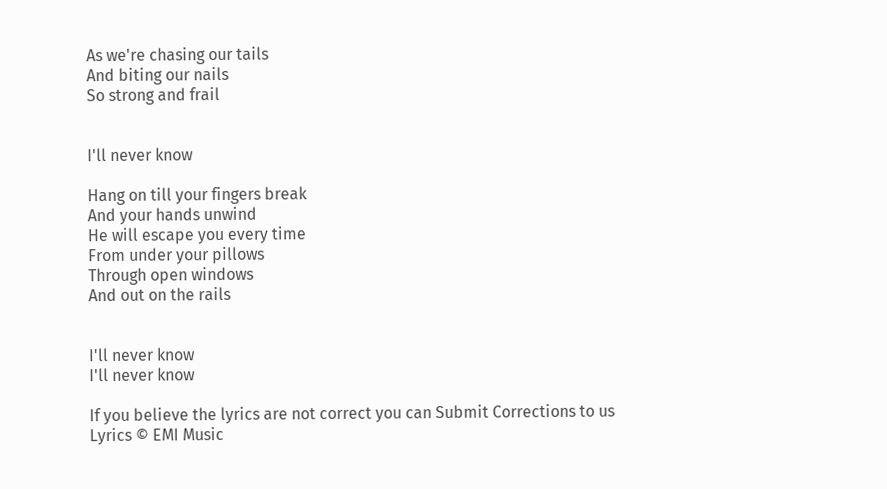As we're chasing our tails
And biting our nails
So strong and frail


I'll never know

Hang on till your fingers break
And your hands unwind
He will escape you every time
From under your pillows
Through open windows
And out on the rails


I'll never know
I'll never know

If you believe the lyrics are not correct you can Submit Corrections to us
Lyrics © EMI Music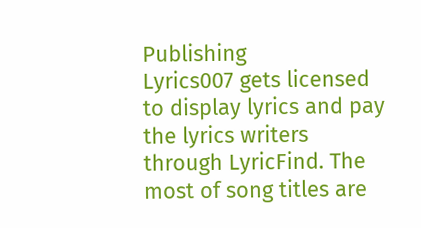Publishing
Lyrics007 gets licensed to display lyrics and pay the lyrics writers through LyricFind. The most of song titles are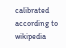calibrated according to wikipedia